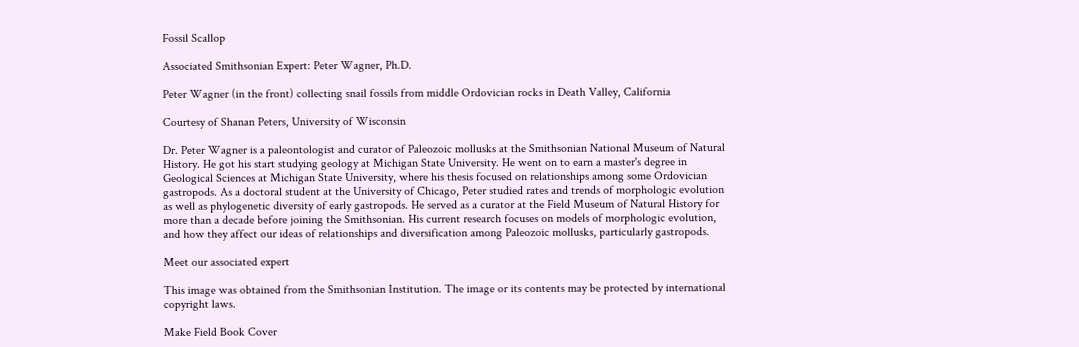Fossil Scallop

Associated Smithsonian Expert: Peter Wagner, Ph.D.

Peter Wagner (in the front) collecting snail fossils from middle Ordovician rocks in Death Valley, California

Courtesy of Shanan Peters, University of Wisconsin

Dr. Peter Wagner is a paleontologist and curator of Paleozoic mollusks at the Smithsonian National Museum of Natural History. He got his start studying geology at Michigan State University. He went on to earn a master's degree in Geological Sciences at Michigan State University, where his thesis focused on relationships among some Ordovician gastropods. As a doctoral student at the University of Chicago, Peter studied rates and trends of morphologic evolution as well as phylogenetic diversity of early gastropods. He served as a curator at the Field Museum of Natural History for more than a decade before joining the Smithsonian. His current research focuses on models of morphologic evolution, and how they affect our ideas of relationships and diversification among Paleozoic mollusks, particularly gastropods.

Meet our associated expert

This image was obtained from the Smithsonian Institution. The image or its contents may be protected by international copyright laws.

Make Field Book Cover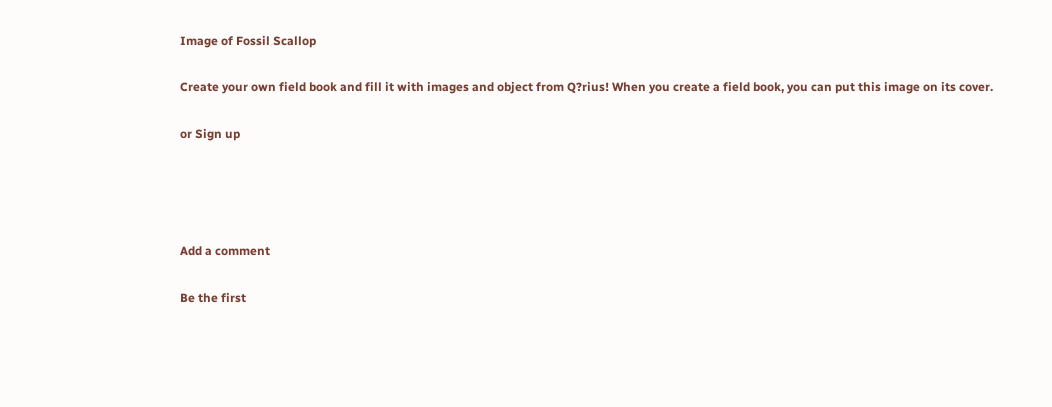Image of Fossil Scallop

Create your own field book and fill it with images and object from Q?rius! When you create a field book, you can put this image on its cover.

or Sign up




Add a comment

Be the first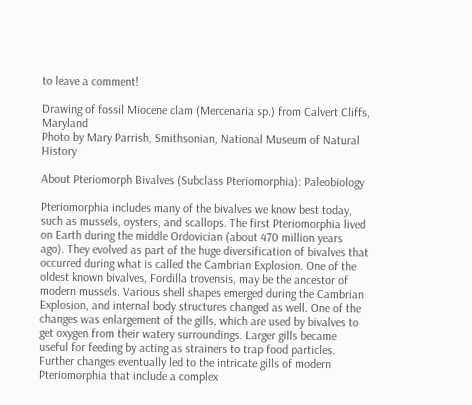to leave a comment!

Drawing of fossil Miocene clam (Mercenaria sp.) from Calvert Cliffs, Maryland
Photo by Mary Parrish, Smithsonian, National Museum of Natural History

About Pteriomorph Bivalves (Subclass Pteriomorphia): Paleobiology

Pteriomorphia includes many of the bivalves we know best today, such as mussels, oysters, and scallops. The first Pteriomorphia lived on Earth during the middle Ordovician (about 470 million years ago). They evolved as part of the huge diversification of bivalves that occurred during what is called the Cambrian Explosion. One of the oldest known bivalves, Fordilla trovensis, may be the ancestor of modern mussels. Various shell shapes emerged during the Cambrian Explosion, and internal body structures changed as well. One of the changes was enlargement of the gills, which are used by bivalves to get oxygen from their watery surroundings. Larger gills became useful for feeding by acting as strainers to trap food particles. Further changes eventually led to the intricate gills of modern Pteriomorphia that include a complex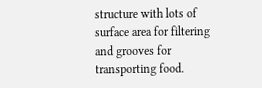structure with lots of surface area for filtering and grooves for transporting food.